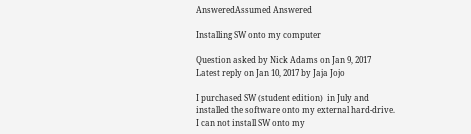AnsweredAssumed Answered

Installing SW onto my computer

Question asked by Nick Adams on Jan 9, 2017
Latest reply on Jan 10, 2017 by Jaja Jojo

I purchased SW (student edition)  in July and installed the software onto my external hard-drive. I can not install SW onto my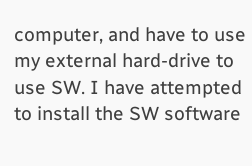computer, and have to use my external hard-drive to use SW. I have attempted to install the SW software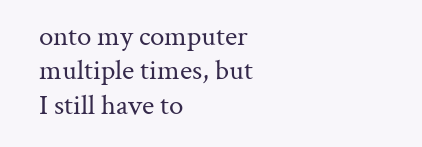onto my computer multiple times, but I still have to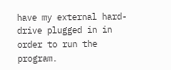have my external hard-drive plugged in in order to run the program.